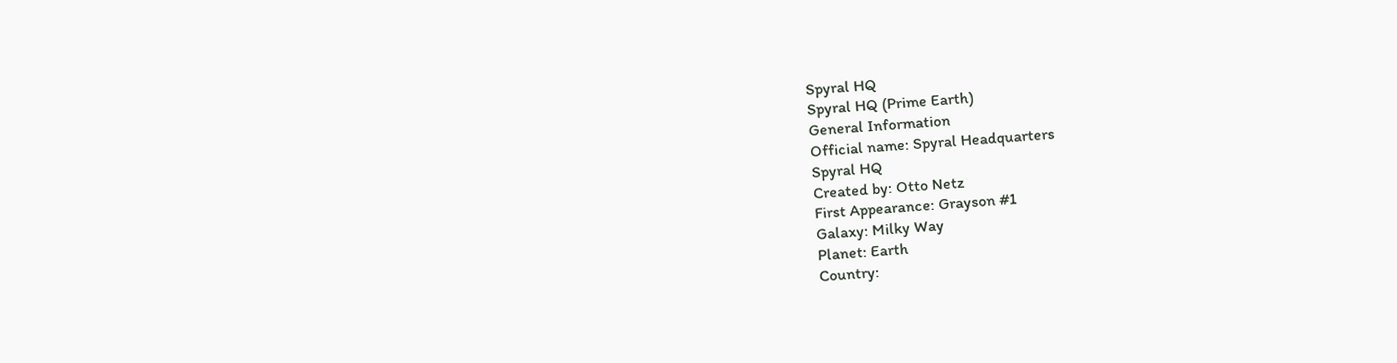Spyral HQ
Spyral HQ (Prime Earth)
General Information
Official name: Spyral Headquarters
Spyral HQ
Created by: Otto Netz
First Appearance: Grayson #1
Galaxy: Milky Way
Planet: Earth
Country: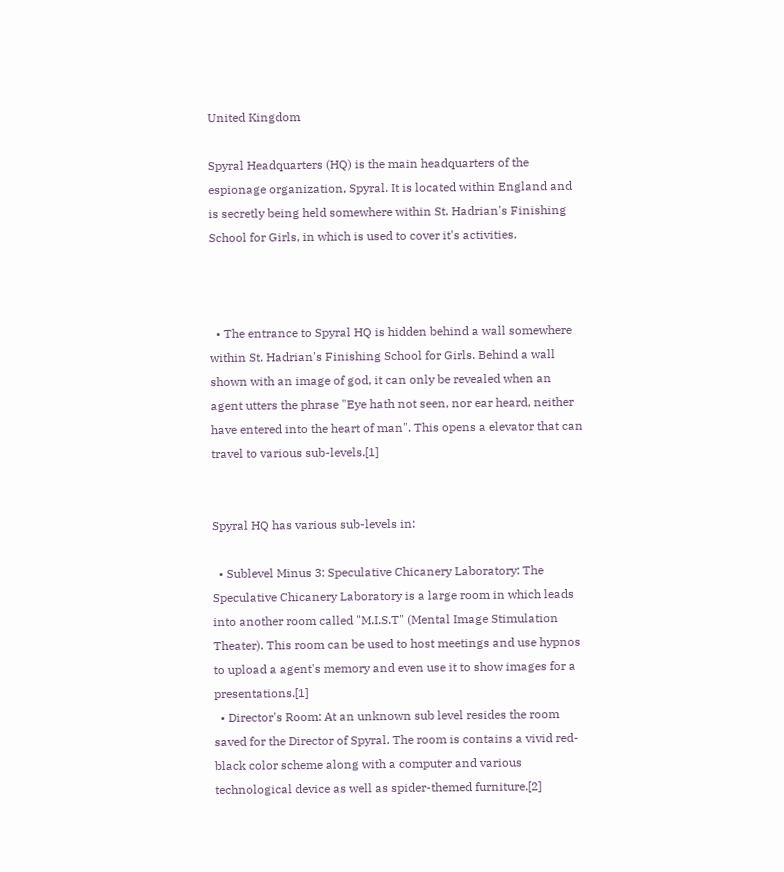United Kingdom

Spyral Headquarters (HQ) is the main headquarters of the espionage organization, Spyral. It is located within England and is secretly being held somewhere within St. Hadrian's Finishing School for Girls, in which is used to cover it's activities.



  • The entrance to Spyral HQ is hidden behind a wall somewhere within St. Hadrian's Finishing School for Girls. Behind a wall shown with an image of god, it can only be revealed when an agent utters the phrase "Eye hath not seen, nor ear heard, neither have entered into the heart of man". This opens a elevator that can travel to various sub-levels.[1]


Spyral HQ has various sub-levels in:

  • Sublevel Minus 3: Speculative Chicanery Laboratory: The Speculative Chicanery Laboratory is a large room in which leads into another room called "M.I.S.T" (Mental Image Stimulation Theater). This room can be used to host meetings and use hypnos to upload a agent's memory and even use it to show images for a presentations.[1]
  • Director's Room: At an unknown sub level resides the room saved for the Director of Spyral. The room is contains a vivid red-black color scheme along with a computer and various technological device as well as spider-themed furniture.[2]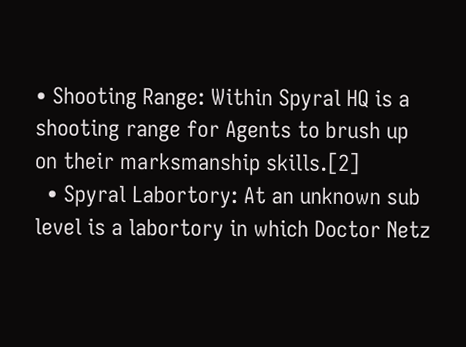• Shooting Range: Within Spyral HQ is a shooting range for Agents to brush up on their marksmanship skills.[2]
  • Spyral Labortory: At an unknown sub level is a labortory in which Doctor Netz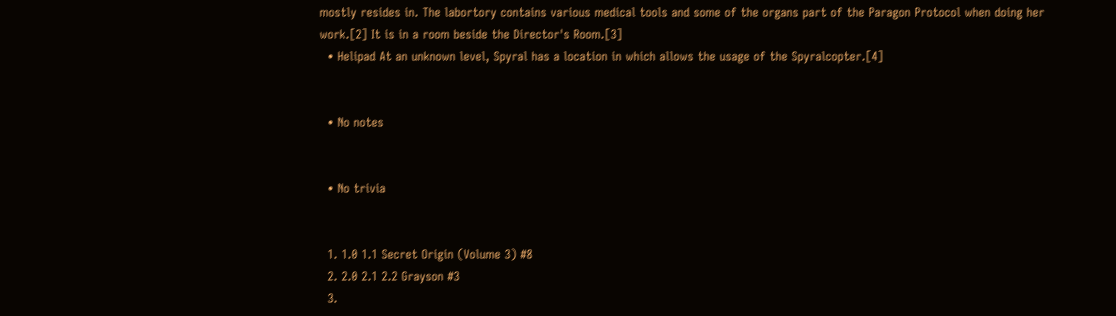mostly resides in. The labortory contains various medical tools and some of the organs part of the Paragon Protocol when doing her work.[2] It is in a room beside the Director's Room.[3]
  • Helipad At an unknown level, Spyral has a location in which allows the usage of the Spyralcopter.[4]


  • No notes


  • No trivia


  1. 1.0 1.1 Secret Origin (Volume 3) #8
  2. 2.0 2.1 2.2 Grayson #3
  3.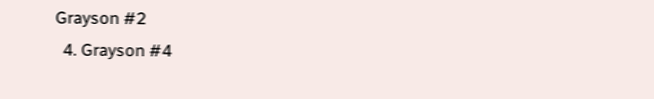Grayson #2
  4. Grayson #4